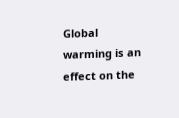Global warming is an effect on the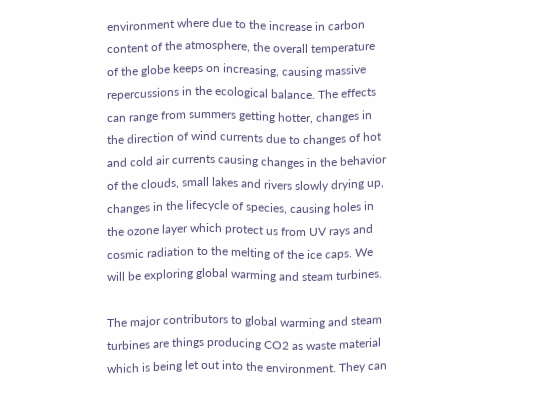environment where due to the increase in carbon content of the atmosphere, the overall temperature of the globe keeps on increasing, causing massive repercussions in the ecological balance. The effects can range from summers getting hotter, changes in the direction of wind currents due to changes of hot and cold air currents causing changes in the behavior of the clouds, small lakes and rivers slowly drying up, changes in the lifecycle of species, causing holes in the ozone layer which protect us from UV rays and cosmic radiation to the melting of the ice caps. We will be exploring global warming and steam turbines.

The major contributors to global warming and steam turbines are things producing CO2 as waste material which is being let out into the environment. They can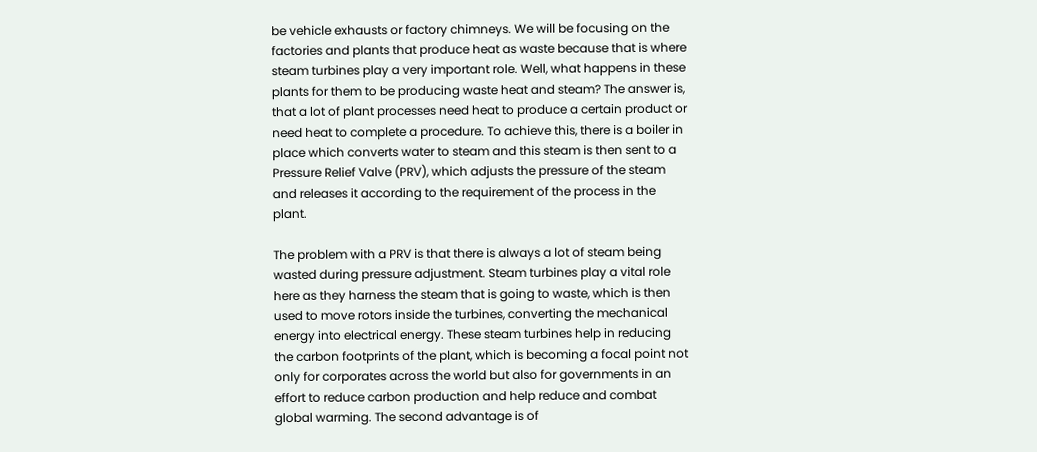be vehicle exhausts or factory chimneys. We will be focusing on the factories and plants that produce heat as waste because that is where steam turbines play a very important role. Well, what happens in these plants for them to be producing waste heat and steam? The answer is, that a lot of plant processes need heat to produce a certain product or need heat to complete a procedure. To achieve this, there is a boiler in place which converts water to steam and this steam is then sent to a Pressure Relief Valve (PRV), which adjusts the pressure of the steam and releases it according to the requirement of the process in the plant.

The problem with a PRV is that there is always a lot of steam being wasted during pressure adjustment. Steam turbines play a vital role here as they harness the steam that is going to waste, which is then used to move rotors inside the turbines, converting the mechanical energy into electrical energy. These steam turbines help in reducing the carbon footprints of the plant, which is becoming a focal point not only for corporates across the world but also for governments in an effort to reduce carbon production and help reduce and combat global warming. The second advantage is of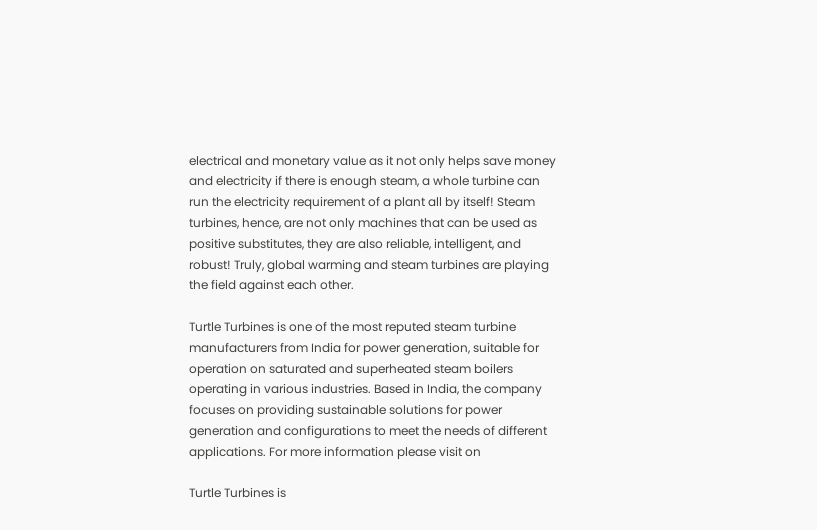electrical and monetary value as it not only helps save money and electricity if there is enough steam, a whole turbine can run the electricity requirement of a plant all by itself! Steam turbines, hence, are not only machines that can be used as positive substitutes, they are also reliable, intelligent, and robust! Truly, global warming and steam turbines are playing the field against each other.

Turtle Turbines is one of the most reputed steam turbine manufacturers from India for power generation, suitable for operation on saturated and superheated steam boilers operating in various industries. Based in India, the company focuses on providing sustainable solutions for power generation and configurations to meet the needs of different applications. For more information please visit on

Turtle Turbines is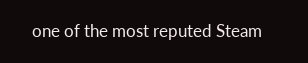one of the most reputed Steam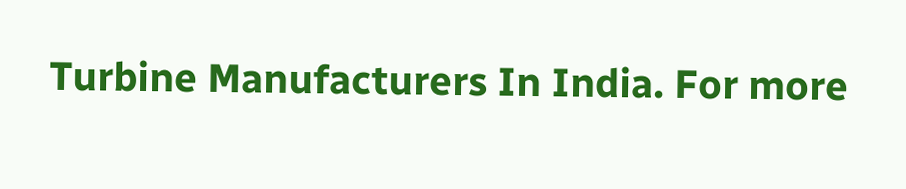Turbine Manufacturers In India. For more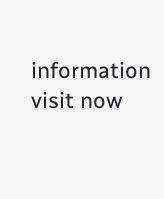information visit now